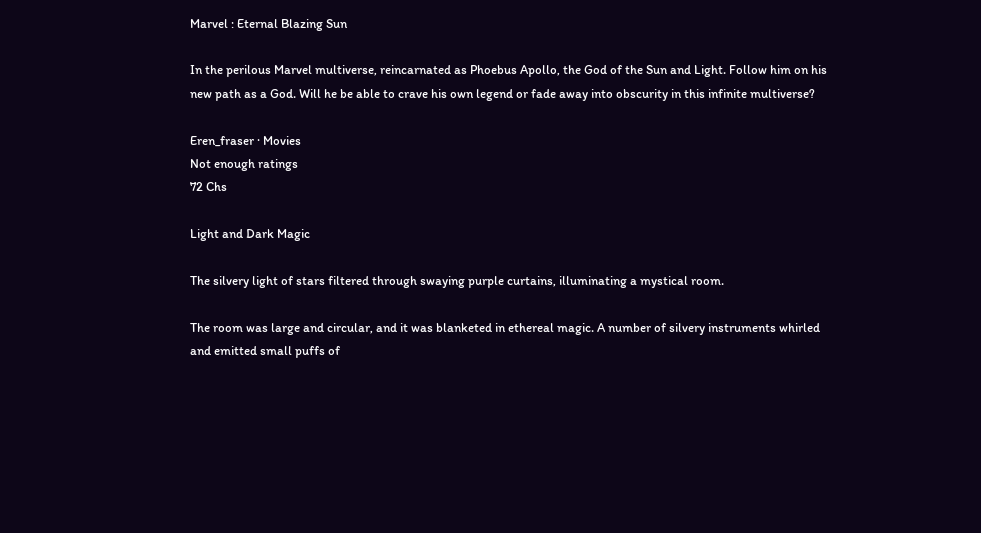Marvel : Eternal Blazing Sun

In the perilous Marvel multiverse, reincarnated as Phoebus Apollo, the God of the Sun and Light. Follow him on his new path as a God. Will he be able to crave his own legend or fade away into obscurity in this infinite multiverse?

Eren_fraser · Movies
Not enough ratings
72 Chs

Light and Dark Magic

The silvery light of stars filtered through swaying purple curtains, illuminating a mystical room.

The room was large and circular, and it was blanketed in ethereal magic. A number of silvery instruments whirled and emitted small puffs of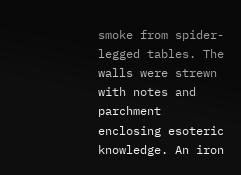smoke from spider-legged tables. The walls were strewn with notes and parchment enclosing esoteric knowledge. An iron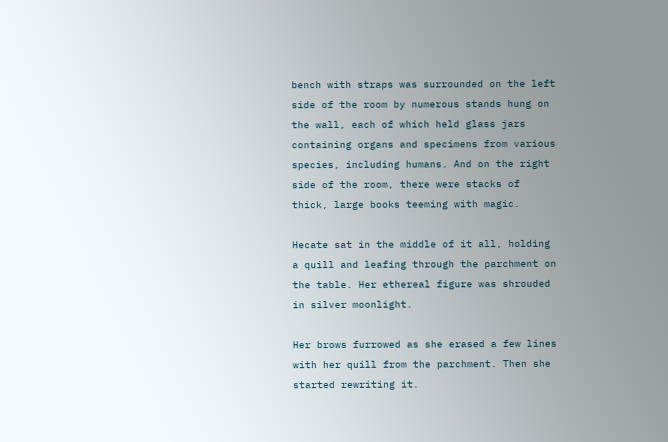bench with straps was surrounded on the left side of the room by numerous stands hung on the wall, each of which held glass jars containing organs and specimens from various species, including humans. And on the right side of the room, there were stacks of thick, large books teeming with magic.

Hecate sat in the middle of it all, holding a quill and leafing through the parchment on the table. Her ethereal figure was shrouded in silver moonlight.

Her brows furrowed as she erased a few lines with her quill from the parchment. Then she started rewriting it.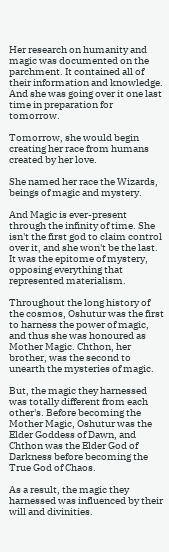Her research on humanity and magic was documented on the parchment. It contained all of their information and knowledge. And she was going over it one last time in preparation for tomorrow.

Tomorrow, she would begin creating her race from humans created by her love.

She named her race the Wizards, beings of magic and mystery.

And Magic is ever-present through the infinity of time. She isn't the first god to claim control over it, and she won't be the last. It was the epitome of mystery, opposing everything that represented materialism.

Throughout the long history of the cosmos, Oshutur was the first to harness the power of magic, and thus she was honoured as Mother Magic. Chthon, her brother, was the second to unearth the mysteries of magic.

But, the magic they harnessed was totally different from each other's. Before becoming the Mother Magic, Oshutur was the Elder Goddess of Dawn, and Chthon was the Elder God of Darkness before becoming the True God of Chaos.

As a result, the magic they harnessed was influenced by their will and divinities.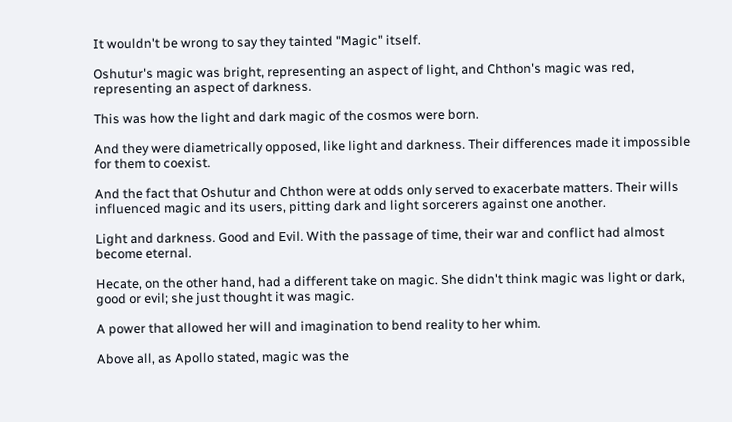It wouldn't be wrong to say they tainted "Magic" itself.

Oshutur's magic was bright, representing an aspect of light, and Chthon's magic was red, representing an aspect of darkness.

This was how the light and dark magic of the cosmos were born.

And they were diametrically opposed, like light and darkness. Their differences made it impossible for them to coexist.

And the fact that Oshutur and Chthon were at odds only served to exacerbate matters. Their wills influenced magic and its users, pitting dark and light sorcerers against one another.

Light and darkness. Good and Evil. With the passage of time, their war and conflict had almost become eternal.

Hecate, on the other hand, had a different take on magic. She didn't think magic was light or dark, good or evil; she just thought it was magic.

A power that allowed her will and imagination to bend reality to her whim.

Above all, as Apollo stated, magic was the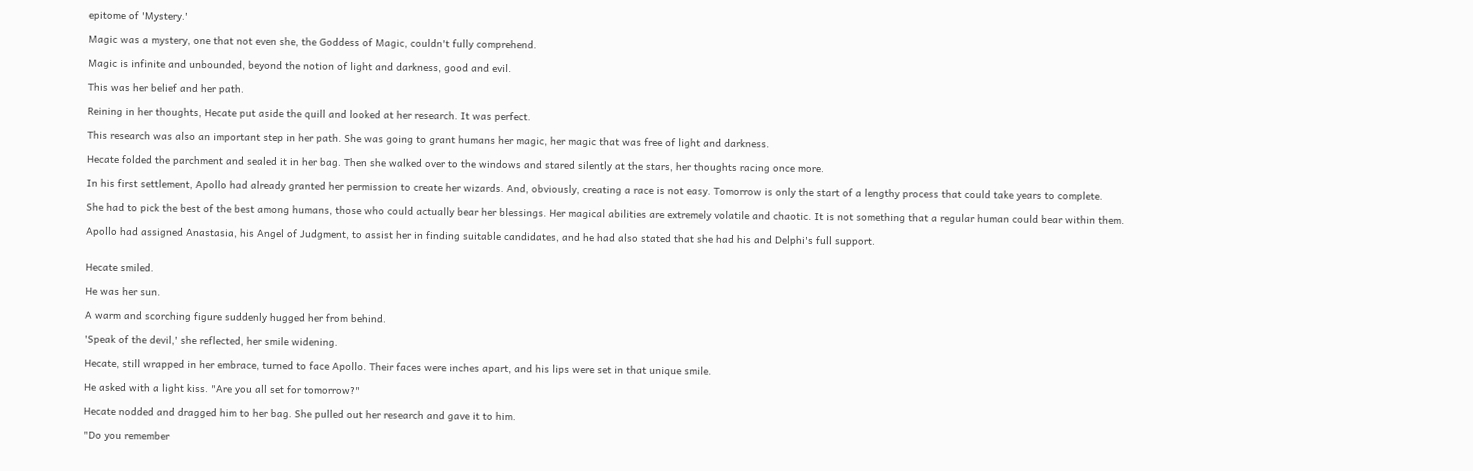epitome of 'Mystery.'

Magic was a mystery, one that not even she, the Goddess of Magic, couldn't fully comprehend.

Magic is infinite and unbounded, beyond the notion of light and darkness, good and evil.

This was her belief and her path.

Reining in her thoughts, Hecate put aside the quill and looked at her research. It was perfect.

This research was also an important step in her path. She was going to grant humans her magic, her magic that was free of light and darkness.

Hecate folded the parchment and sealed it in her bag. Then she walked over to the windows and stared silently at the stars, her thoughts racing once more.

In his first settlement, Apollo had already granted her permission to create her wizards. And, obviously, creating a race is not easy. Tomorrow is only the start of a lengthy process that could take years to complete.

She had to pick the best of the best among humans, those who could actually bear her blessings. Her magical abilities are extremely volatile and chaotic. It is not something that a regular human could bear within them.

Apollo had assigned Anastasia, his Angel of Judgment, to assist her in finding suitable candidates, and he had also stated that she had his and Delphi's full support.


Hecate smiled.

He was her sun.

A warm and scorching figure suddenly hugged her from behind.

'Speak of the devil,' she reflected, her smile widening.

Hecate, still wrapped in her embrace, turned to face Apollo. Their faces were inches apart, and his lips were set in that unique smile.

He asked with a light kiss. "Are you all set for tomorrow?"

Hecate nodded and dragged him to her bag. She pulled out her research and gave it to him.

"Do you remember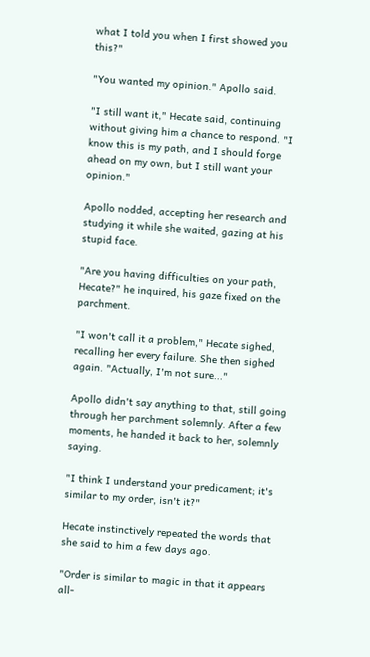what I told you when I first showed you this?"

"You wanted my opinion." Apollo said.

"I still want it," Hecate said, continuing without giving him a chance to respond. "I know this is my path, and I should forge ahead on my own, but I still want your opinion."

Apollo nodded, accepting her research and studying it while she waited, gazing at his stupid face.

"Are you having difficulties on your path, Hecate?" he inquired, his gaze fixed on the parchment.

"I won't call it a problem," Hecate sighed, recalling her every failure. She then sighed again. "Actually, I'm not sure..."

Apollo didn't say anything to that, still going through her parchment solemnly. After a few moments, he handed it back to her, solemnly saying.

"I think I understand your predicament; it's similar to my order, isn't it?"

Hecate instinctively repeated the words that she said to him a few days ago.

"Order is similar to magic in that it appears all-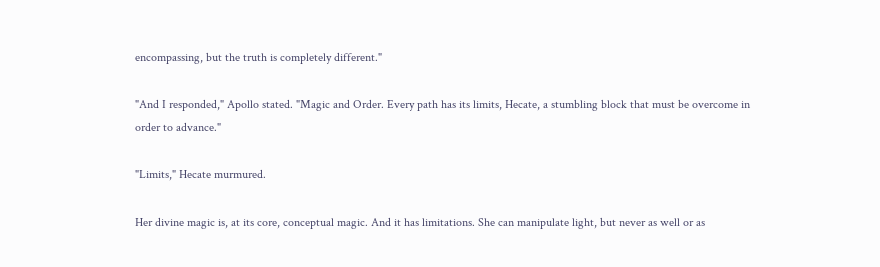encompassing, but the truth is completely different."

"And I responded," Apollo stated. "Magic and Order. Every path has its limits, Hecate, a stumbling block that must be overcome in order to advance."

"Limits," Hecate murmured.

Her divine magic is, at its core, conceptual magic. And it has limitations. She can manipulate light, but never as well or as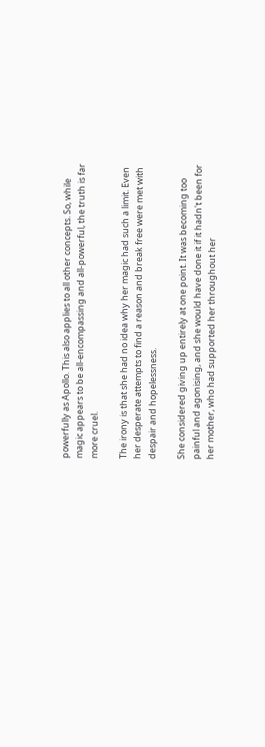powerfully as Apollo. This also applies to all other concepts. So, while magic appears to be all-encompassing and all-powerful, the truth is far more cruel.

The irony is that she had no idea why her magic had such a limit. Even her desperate attempts to find a reason and break free were met with despair and hopelessness.

She considered giving up entirely at one point. It was becoming too painful and agonising, and she would have done it if it hadn't been for her mother, who had supported her throughout her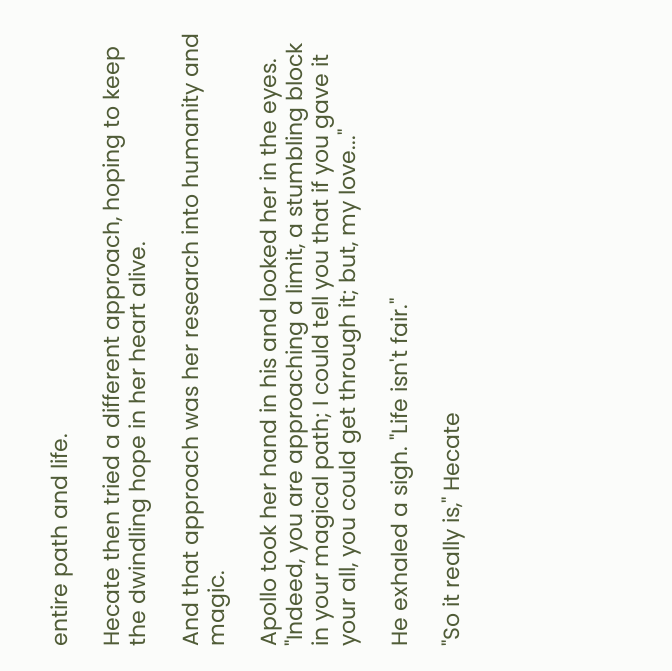entire path and life.

Hecate then tried a different approach, hoping to keep the dwindling hope in her heart alive.

And that approach was her research into humanity and magic.

Apollo took her hand in his and looked her in the eyes. "Indeed, you are approaching a limit, a stumbling block in your magical path; I could tell you that if you gave it your all, you could get through it; but, my love..."

He exhaled a sigh. "Life isn't fair."

"So it really is," Hecate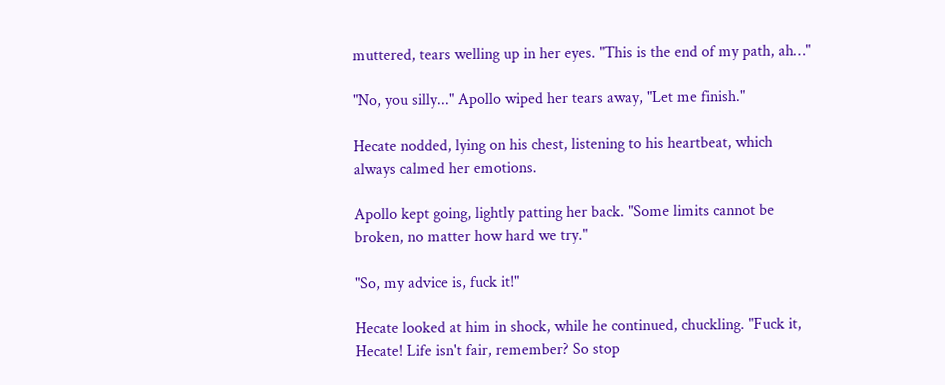muttered, tears welling up in her eyes. "This is the end of my path, ah…"

"No, you silly..." Apollo wiped her tears away, "Let me finish."

Hecate nodded, lying on his chest, listening to his heartbeat, which always calmed her emotions.

Apollo kept going, lightly patting her back. "Some limits cannot be broken, no matter how hard we try."

"So, my advice is, fuck it!"

Hecate looked at him in shock, while he continued, chuckling. "Fuck it, Hecate! Life isn't fair, remember? So stop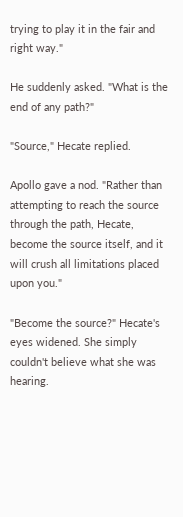trying to play it in the fair and right way."

He suddenly asked. "What is the end of any path?"

"Source," Hecate replied.

Apollo gave a nod. "Rather than attempting to reach the source through the path, Hecate, become the source itself, and it will crush all limitations placed upon you."

"Become the source?" Hecate's eyes widened. She simply couldn't believe what she was hearing.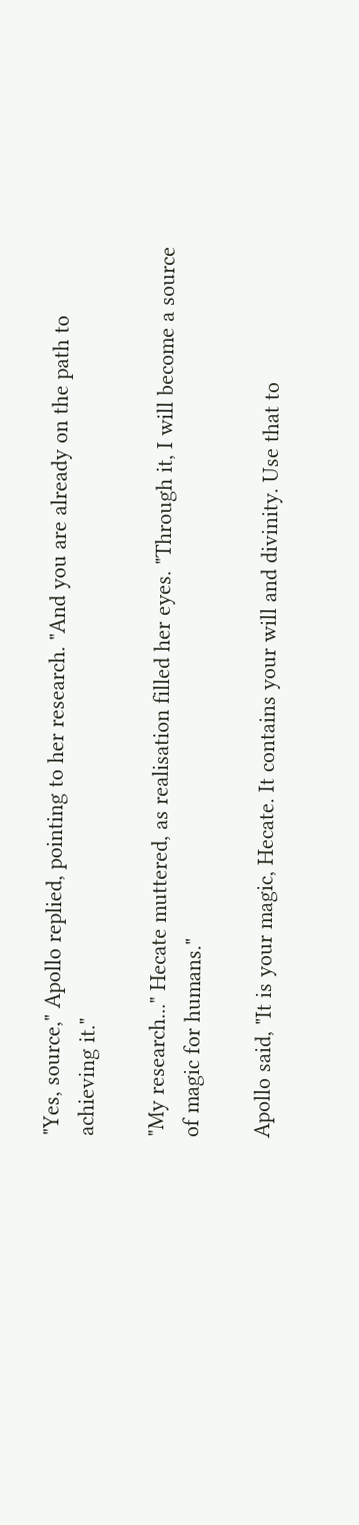"Yes, source," Apollo replied, pointing to her research. "And you are already on the path to achieving it."

"My research..." Hecate muttered, as realisation filled her eyes. "Through it, I will become a source of magic for humans."

Apollo said, "It is your magic, Hecate. It contains your will and divinity. Use that to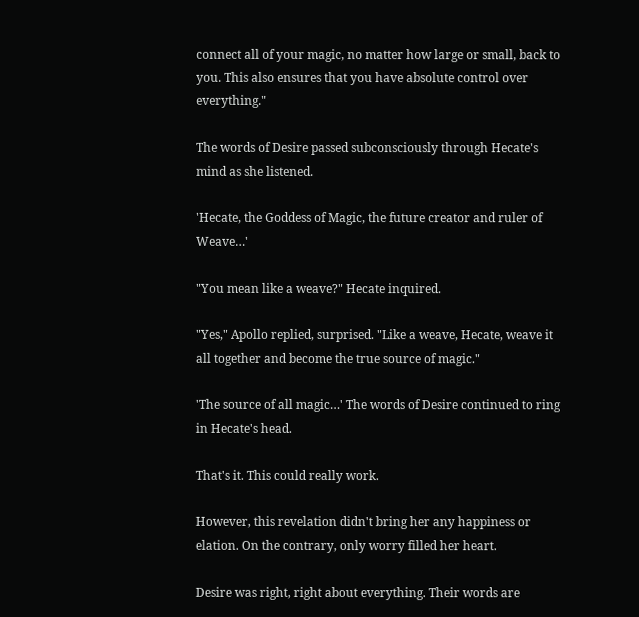connect all of your magic, no matter how large or small, back to you. This also ensures that you have absolute control over everything."

The words of Desire passed subconsciously through Hecate's mind as she listened.

'Hecate, the Goddess of Magic, the future creator and ruler of Weave…'

"You mean like a weave?" Hecate inquired.

"Yes," Apollo replied, surprised. "Like a weave, Hecate, weave it all together and become the true source of magic."

'The source of all magic…' The words of Desire continued to ring in Hecate's head.

That's it. This could really work.

However, this revelation didn't bring her any happiness or elation. On the contrary, only worry filled her heart.

Desire was right, right about everything. Their words are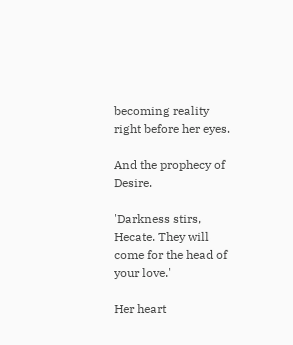becoming reality right before her eyes.

And the prophecy of Desire.

'Darkness stirs, Hecate. They will come for the head of your love.'

Her heart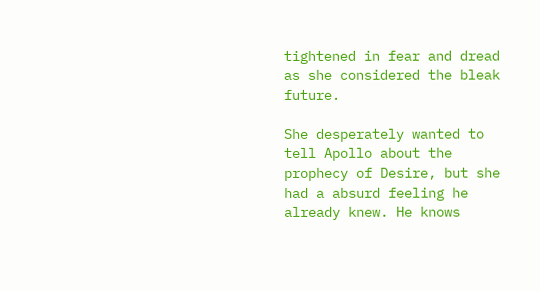tightened in fear and dread as she considered the bleak future.

She desperately wanted to tell Apollo about the prophecy of Desire, but she had a absurd feeling he already knew. He knows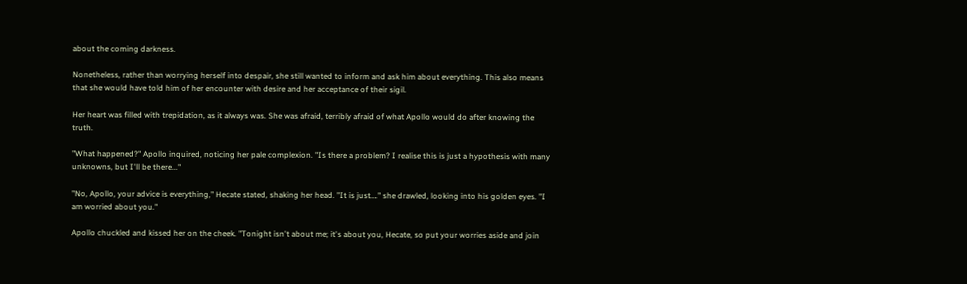about the coming darkness.

Nonetheless, rather than worrying herself into despair, she still wanted to inform and ask him about everything. This also means that she would have told him of her encounter with desire and her acceptance of their sigil.

Her heart was filled with trepidation, as it always was. She was afraid, terribly afraid of what Apollo would do after knowing the truth.

"What happened?" Apollo inquired, noticing her pale complexion. "Is there a problem? I realise this is just a hypothesis with many unknowns, but I'll be there..."

"No, Apollo, your advice is everything," Hecate stated, shaking her head. "It is just…." she drawled, looking into his golden eyes. "I am worried about you."

Apollo chuckled and kissed her on the cheek. "Tonight isn't about me; it's about you, Hecate, so put your worries aside and join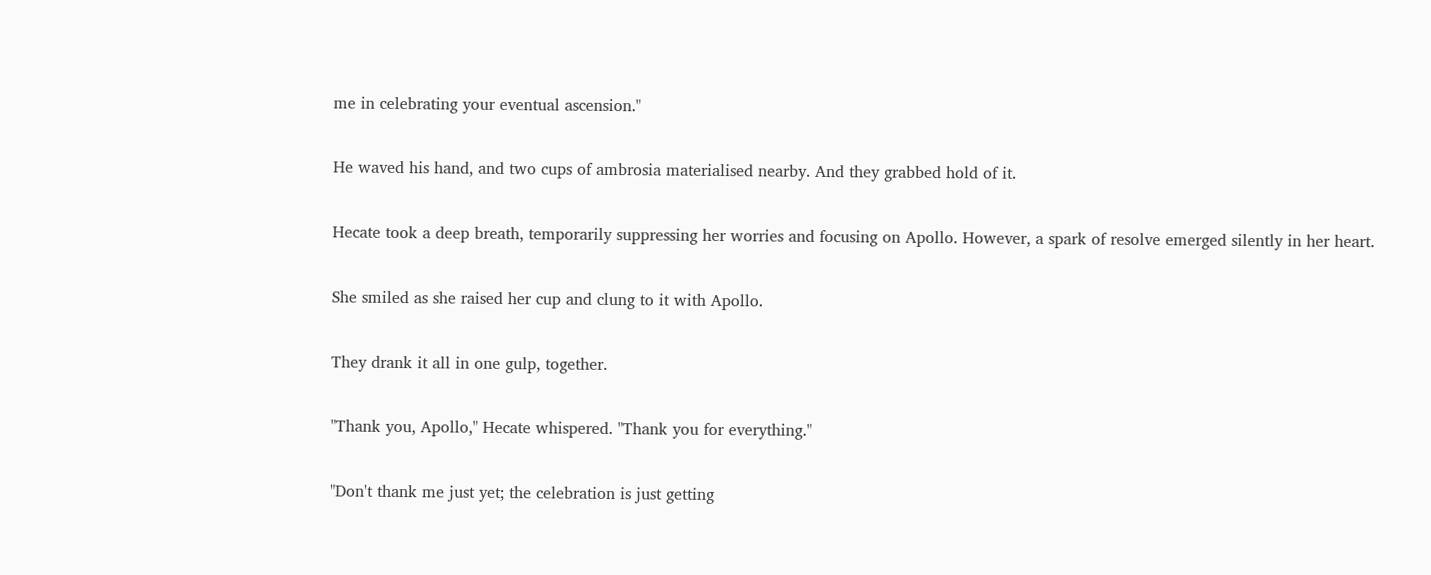me in celebrating your eventual ascension."

He waved his hand, and two cups of ambrosia materialised nearby. And they grabbed hold of it.

Hecate took a deep breath, temporarily suppressing her worries and focusing on Apollo. However, a spark of resolve emerged silently in her heart.

She smiled as she raised her cup and clung to it with Apollo.

They drank it all in one gulp, together.

"Thank you, Apollo," Hecate whispered. "Thank you for everything."

"Don't thank me just yet; the celebration is just getting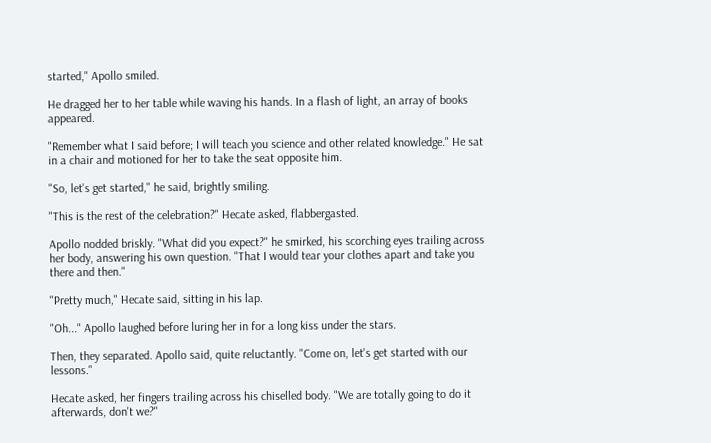started," Apollo smiled.

He dragged her to her table while waving his hands. In a flash of light, an array of books appeared.

"Remember what I said before; I will teach you science and other related knowledge." He sat in a chair and motioned for her to take the seat opposite him.

"So, let's get started," he said, brightly smiling.

"This is the rest of the celebration?" Hecate asked, flabbergasted.

Apollo nodded briskly. "What did you expect?" he smirked, his scorching eyes trailing across her body, answering his own question. "That I would tear your clothes apart and take you there and then."

"Pretty much," Hecate said, sitting in his lap.

"Oh..." Apollo laughed before luring her in for a long kiss under the stars.

Then, they separated. Apollo said, quite reluctantly. "Come on, let's get started with our lessons."

Hecate asked, her fingers trailing across his chiselled body. "We are totally going to do it afterwards, don't we?"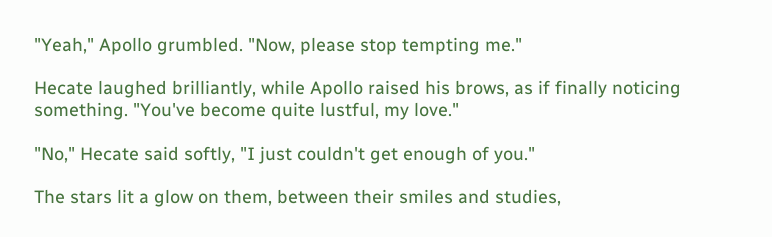"Yeah," Apollo grumbled. "Now, please stop tempting me."

Hecate laughed brilliantly, while Apollo raised his brows, as if finally noticing something. "You've become quite lustful, my love."

"No," Hecate said softly, "I just couldn't get enough of you."

The stars lit a glow on them, between their smiles and studies,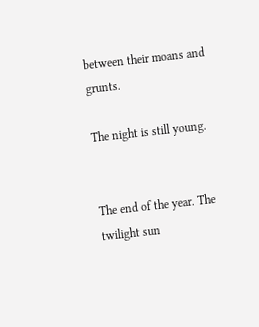between their moans and grunts.

The night is still young.


The end of the year. The twilight sun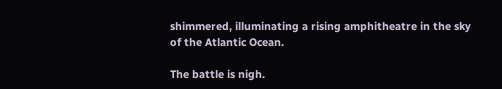shimmered, illuminating a rising amphitheatre in the sky of the Atlantic Ocean.

The battle is nigh.